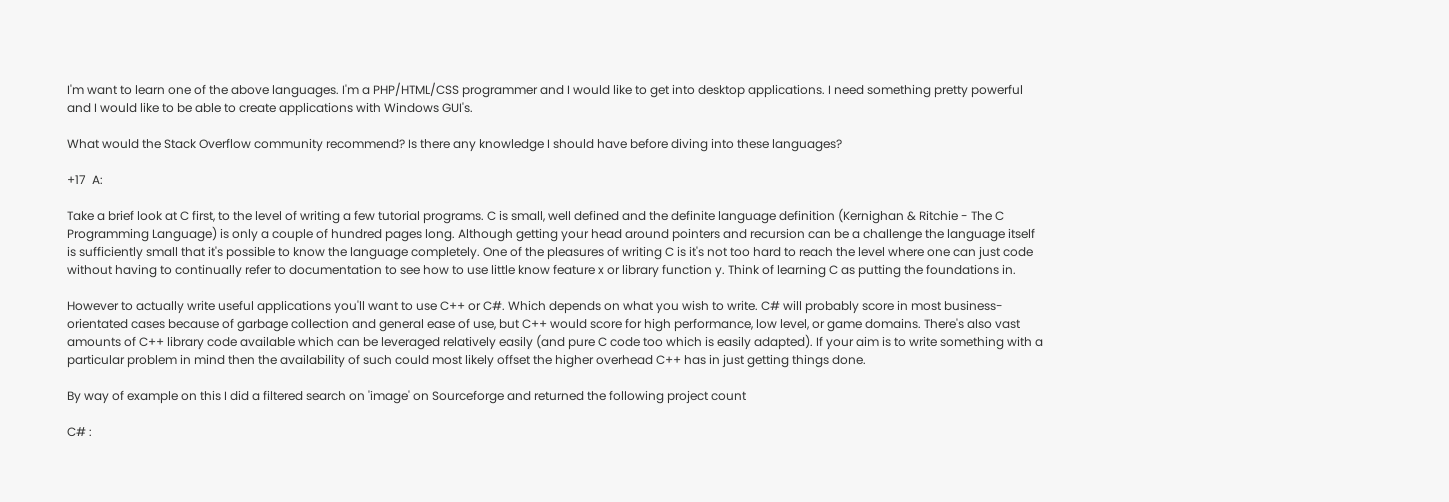I'm want to learn one of the above languages. I'm a PHP/HTML/CSS programmer and I would like to get into desktop applications. I need something pretty powerful and I would like to be able to create applications with Windows GUI's.

What would the Stack Overflow community recommend? Is there any knowledge I should have before diving into these languages?

+17  A:

Take a brief look at C first, to the level of writing a few tutorial programs. C is small, well defined and the definite language definition (Kernighan & Ritchie - The C Programming Language) is only a couple of hundred pages long. Although getting your head around pointers and recursion can be a challenge the language itself is sufficiently small that it's possible to know the language completely. One of the pleasures of writing C is it's not too hard to reach the level where one can just code without having to continually refer to documentation to see how to use little know feature x or library function y. Think of learning C as putting the foundations in.

However to actually write useful applications you'll want to use C++ or C#. Which depends on what you wish to write. C# will probably score in most business-orientated cases because of garbage collection and general ease of use, but C++ would score for high performance, low level, or game domains. There's also vast amounts of C++ library code available which can be leveraged relatively easily (and pure C code too which is easily adapted). If your aim is to write something with a particular problem in mind then the availability of such could most likely offset the higher overhead C++ has in just getting things done.

By way of example on this I did a filtered search on 'image' on Sourceforge and returned the following project count

C# :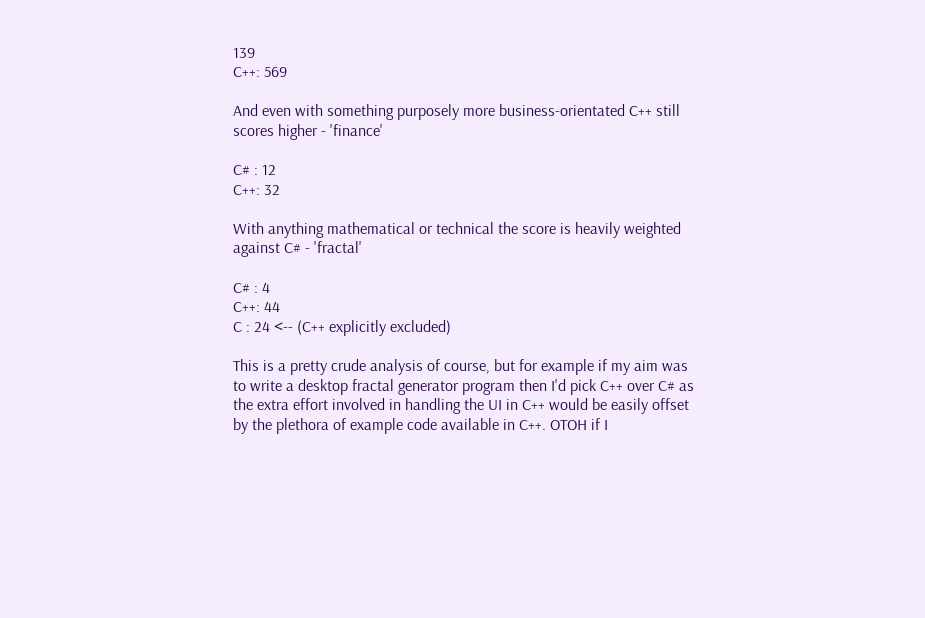139
C++: 569

And even with something purposely more business-orientated C++ still scores higher - 'finance'

C# : 12
C++: 32

With anything mathematical or technical the score is heavily weighted against C# - 'fractal'

C# : 4
C++: 44
C : 24 <-- (C++ explicitly excluded)

This is a pretty crude analysis of course, but for example if my aim was to write a desktop fractal generator program then I'd pick C++ over C# as the extra effort involved in handling the UI in C++ would be easily offset by the plethora of example code available in C++. OTOH if I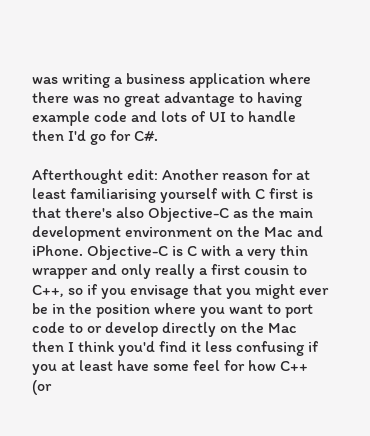was writing a business application where there was no great advantage to having example code and lots of UI to handle then I'd go for C#.

Afterthought edit: Another reason for at least familiarising yourself with C first is that there's also Objective-C as the main development environment on the Mac and iPhone. Objective-C is C with a very thin wrapper and only really a first cousin to C++, so if you envisage that you might ever be in the position where you want to port code to or develop directly on the Mac then I think you'd find it less confusing if you at least have some feel for how C++ (or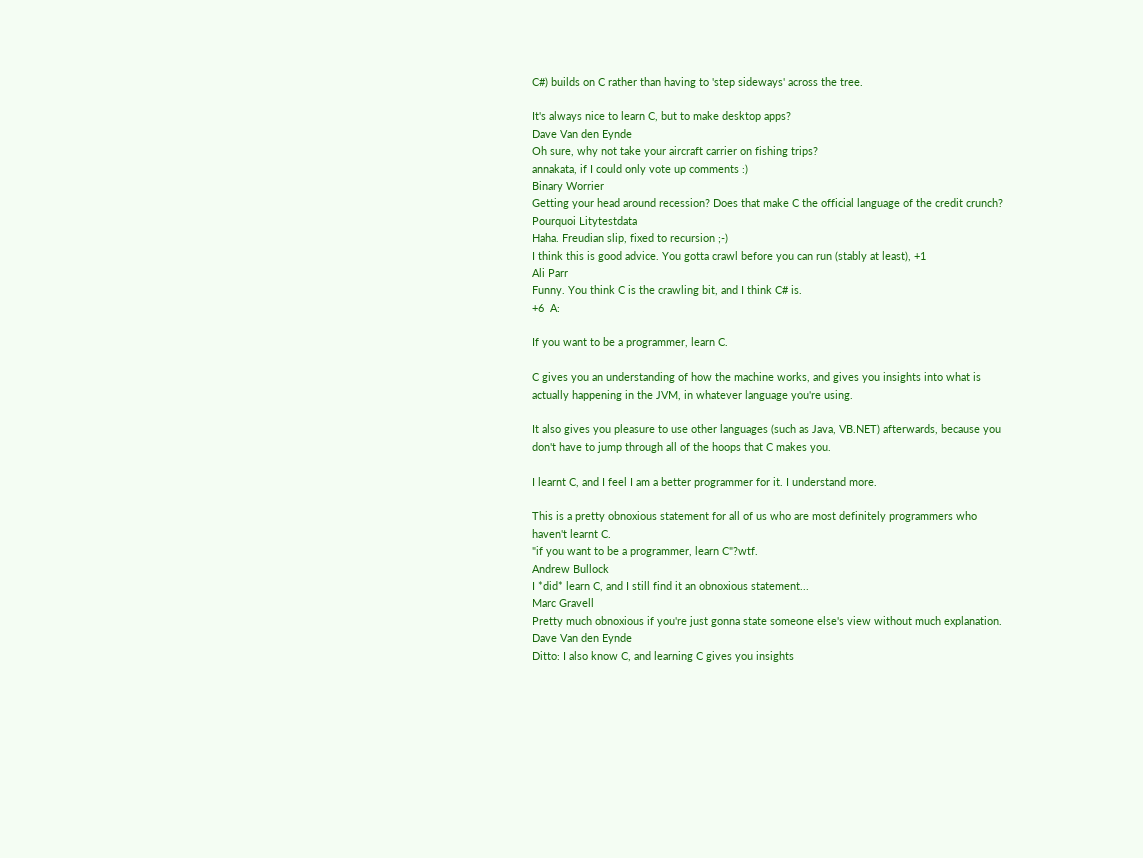C#) builds on C rather than having to 'step sideways' across the tree.

It's always nice to learn C, but to make desktop apps?
Dave Van den Eynde
Oh sure, why not take your aircraft carrier on fishing trips?
annakata, if I could only vote up comments :)
Binary Worrier
Getting your head around recession? Does that make C the official language of the credit crunch?
Pourquoi Litytestdata
Haha. Freudian slip, fixed to recursion ;-)
I think this is good advice. You gotta crawl before you can run (stably at least), +1
Ali Parr
Funny. You think C is the crawling bit, and I think C# is.
+6  A:

If you want to be a programmer, learn C.

C gives you an understanding of how the machine works, and gives you insights into what is actually happening in the JVM, in whatever language you're using.

It also gives you pleasure to use other languages (such as Java, VB.NET) afterwards, because you don't have to jump through all of the hoops that C makes you.

I learnt C, and I feel I am a better programmer for it. I understand more.

This is a pretty obnoxious statement for all of us who are most definitely programmers who haven't learnt C.
"if you want to be a programmer, learn C"?wtf.
Andrew Bullock
I *did* learn C, and I still find it an obnoxious statement...
Marc Gravell
Pretty much obnoxious if you're just gonna state someone else's view without much explanation.
Dave Van den Eynde
Ditto: I also know C, and learning C gives you insights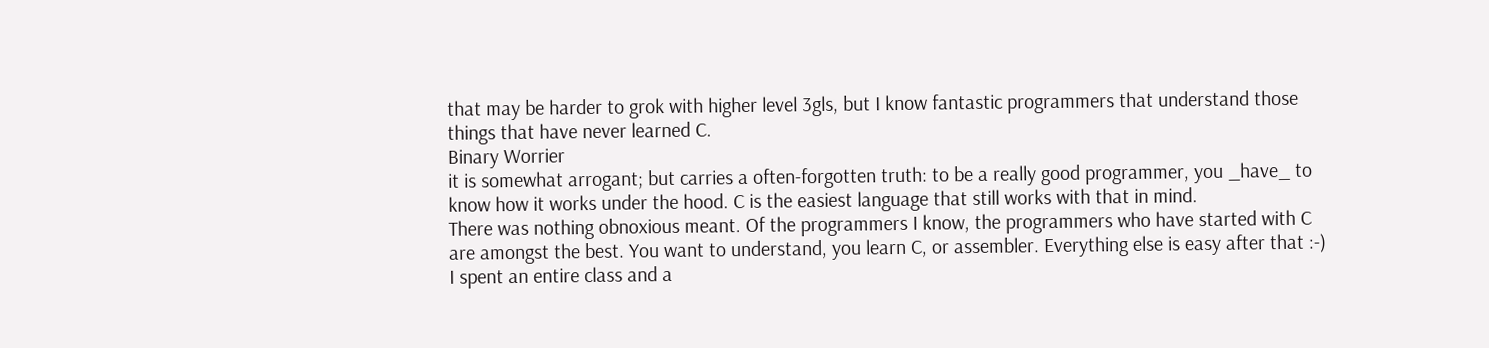that may be harder to grok with higher level 3gls, but I know fantastic programmers that understand those things that have never learned C.
Binary Worrier
it is somewhat arrogant; but carries a often-forgotten truth: to be a really good programmer, you _have_ to know how it works under the hood. C is the easiest language that still works with that in mind.
There was nothing obnoxious meant. Of the programmers I know, the programmers who have started with C are amongst the best. You want to understand, you learn C, or assembler. Everything else is easy after that :-)
I spent an entire class and a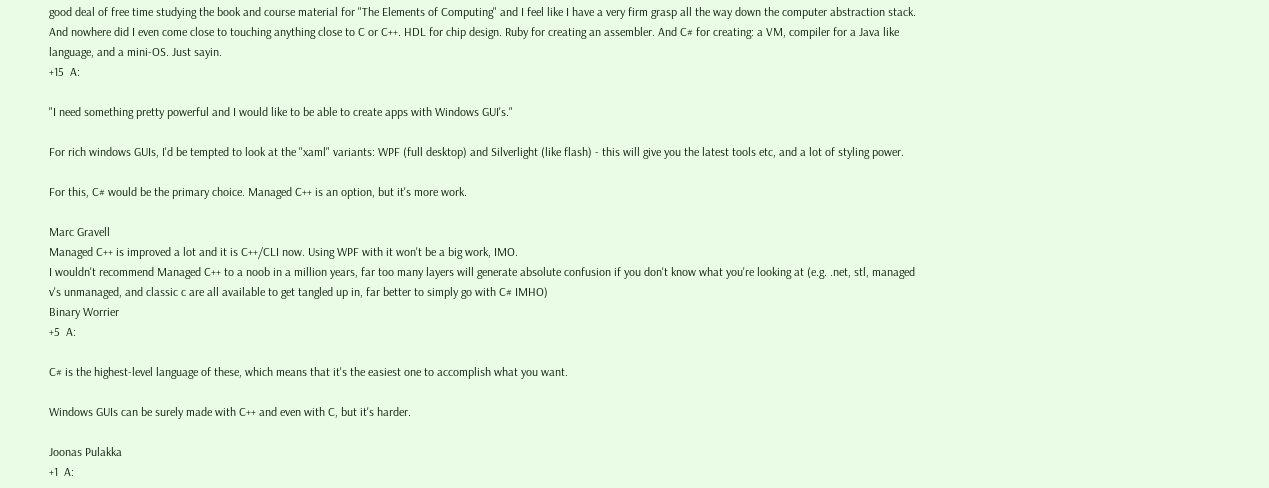good deal of free time studying the book and course material for "The Elements of Computing" and I feel like I have a very firm grasp all the way down the computer abstraction stack. And nowhere did I even come close to touching anything close to C or C++. HDL for chip design. Ruby for creating an assembler. And C# for creating: a VM, compiler for a Java like language, and a mini-OS. Just sayin.
+15  A:

"I need something pretty powerful and I would like to be able to create apps with Windows GUI's."

For rich windows GUIs, I'd be tempted to look at the "xaml" variants: WPF (full desktop) and Silverlight (like flash) - this will give you the latest tools etc, and a lot of styling power.

For this, C# would be the primary choice. Managed C++ is an option, but it's more work.

Marc Gravell
Managed C++ is improved a lot and it is C++/CLI now. Using WPF with it won't be a big work, IMO.
I wouldn't recommend Managed C++ to a noob in a million years, far too many layers will generate absolute confusion if you don't know what you're looking at (e.g. .net, stl, managed v's unmanaged, and classic c are all available to get tangled up in, far better to simply go with C# IMHO)
Binary Worrier
+5  A:

C# is the highest-level language of these, which means that it's the easiest one to accomplish what you want.

Windows GUIs can be surely made with C++ and even with C, but it's harder.

Joonas Pulakka
+1  A: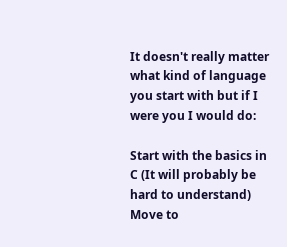It doesn't really matter what kind of language you start with but if I were you I would do:

Start with the basics in C (It will probably be hard to understand) Move to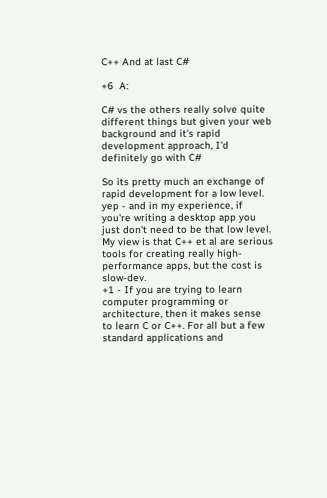C++ And at last C#

+6  A:

C# vs the others really solve quite different things but given your web background and it's rapid development approach, I'd definitely go with C#

So its pretty much an exchange of rapid development for a low level.
yep - and in my experience, if you're writing a desktop app you just don't need to be that low level. My view is that C++ et al are serious tools for creating really high-performance apps, but the cost is slow-dev.
+1 - If you are trying to learn computer programming or architecture, then it makes sense to learn C or C++. For all but a few standard applications and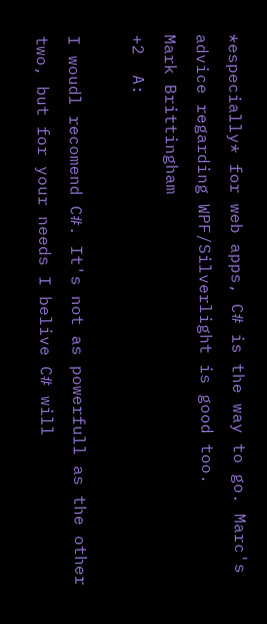*especially* for web apps, C# is the way to go. Marc's advice regarding WPF/Silverlight is good too.
Mark Brittingham
+2  A:

I woudl recomend C#. It's not as powerfull as the other two, but for your needs I belive C# will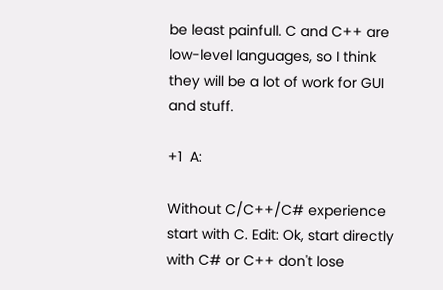be least painfull. C and C++ are low-level languages, so I think they will be a lot of work for GUI and stuff.

+1  A:

Without C/C++/C# experience start with C. Edit: Ok, start directly with C# or C++ don't lose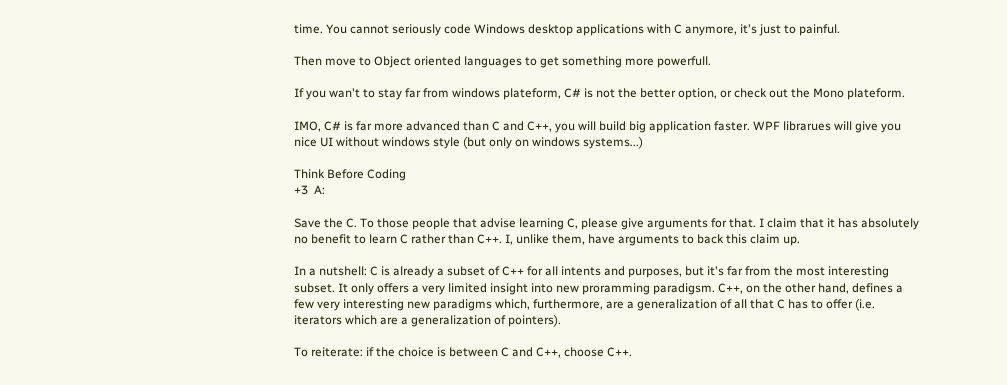time. You cannot seriously code Windows desktop applications with C anymore, it's just to painful.

Then move to Object oriented languages to get something more powerfull.

If you wan't to stay far from windows plateform, C# is not the better option, or check out the Mono plateform.

IMO, C# is far more advanced than C and C++, you will build big application faster. WPF librarues will give you nice UI without windows style (but only on windows systems...)

Think Before Coding
+3  A:

Save the C. To those people that advise learning C, please give arguments for that. I claim that it has absolutely no benefit to learn C rather than C++. I, unlike them, have arguments to back this claim up.

In a nutshell: C is already a subset of C++ for all intents and purposes, but it's far from the most interesting subset. It only offers a very limited insight into new proramming paradigsm. C++, on the other hand, defines a few very interesting new paradigms which, furthermore, are a generalization of all that C has to offer (i.e. iterators which are a generalization of pointers).

To reiterate: if the choice is between C and C++, choose C++.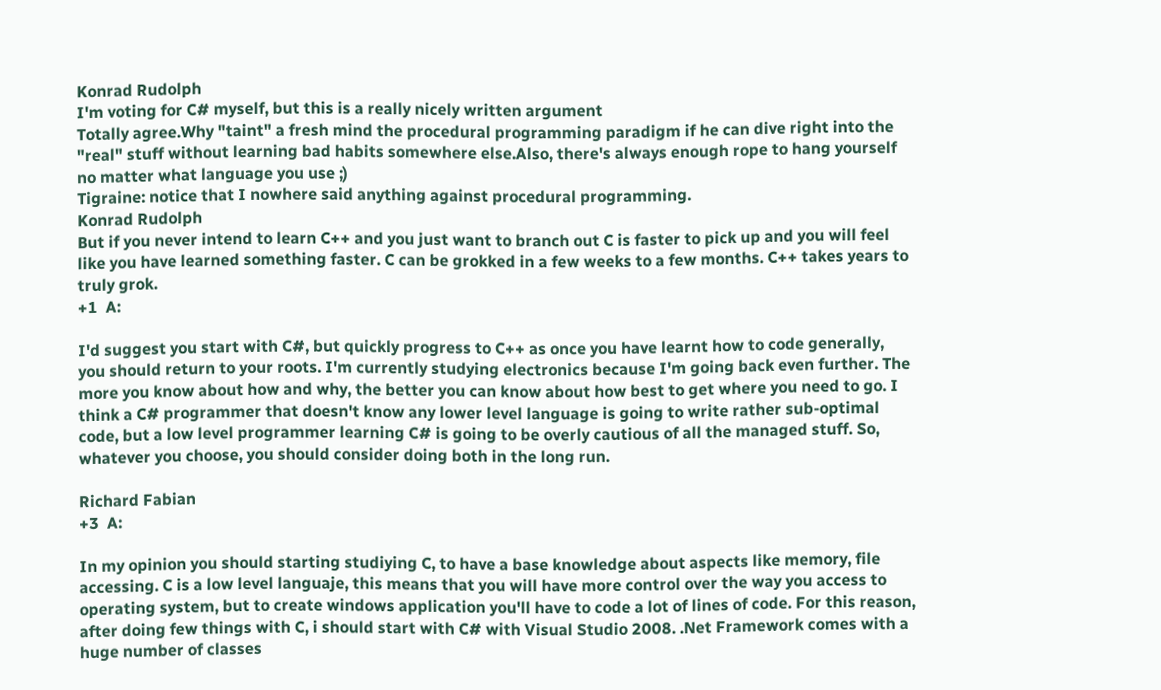Konrad Rudolph
I'm voting for C# myself, but this is a really nicely written argument
Totally agree.Why "taint" a fresh mind the procedural programming paradigm if he can dive right into the "real" stuff without learning bad habits somewhere else.Also, there's always enough rope to hang yourself no matter what language you use ;)
Tigraine: notice that I nowhere said anything against procedural programming.
Konrad Rudolph
But if you never intend to learn C++ and you just want to branch out C is faster to pick up and you will feel like you have learned something faster. C can be grokked in a few weeks to a few months. C++ takes years to truly grok.
+1  A:

I'd suggest you start with C#, but quickly progress to C++ as once you have learnt how to code generally, you should return to your roots. I'm currently studying electronics because I'm going back even further. The more you know about how and why, the better you can know about how best to get where you need to go. I think a C# programmer that doesn't know any lower level language is going to write rather sub-optimal code, but a low level programmer learning C# is going to be overly cautious of all the managed stuff. So, whatever you choose, you should consider doing both in the long run.

Richard Fabian
+3  A:

In my opinion you should starting studiying C, to have a base knowledge about aspects like memory, file accessing. C is a low level languaje, this means that you will have more control over the way you access to operating system, but to create windows application you'll have to code a lot of lines of code. For this reason, after doing few things with C, i should start with C# with Visual Studio 2008. .Net Framework comes with a huge number of classes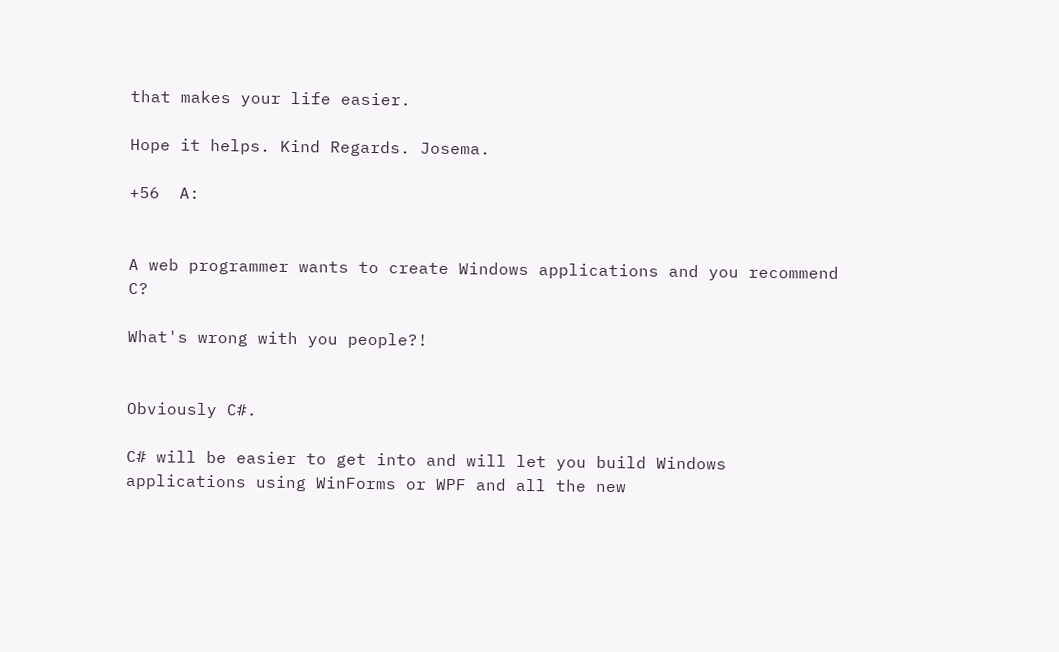that makes your life easier.

Hope it helps. Kind Regards. Josema.

+56  A:


A web programmer wants to create Windows applications and you recommend C?

What's wrong with you people?!


Obviously C#.

C# will be easier to get into and will let you build Windows applications using WinForms or WPF and all the new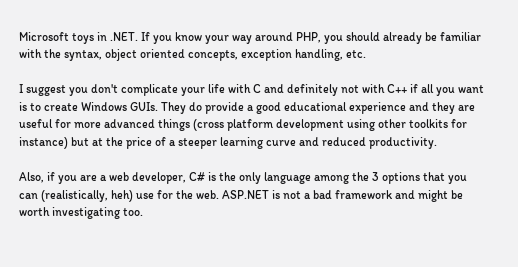Microsoft toys in .NET. If you know your way around PHP, you should already be familiar with the syntax, object oriented concepts, exception handling, etc.

I suggest you don't complicate your life with C and definitely not with C++ if all you want is to create Windows GUIs. They do provide a good educational experience and they are useful for more advanced things (cross platform development using other toolkits for instance) but at the price of a steeper learning curve and reduced productivity.

Also, if you are a web developer, C# is the only language among the 3 options that you can (realistically, heh) use for the web. ASP.NET is not a bad framework and might be worth investigating too.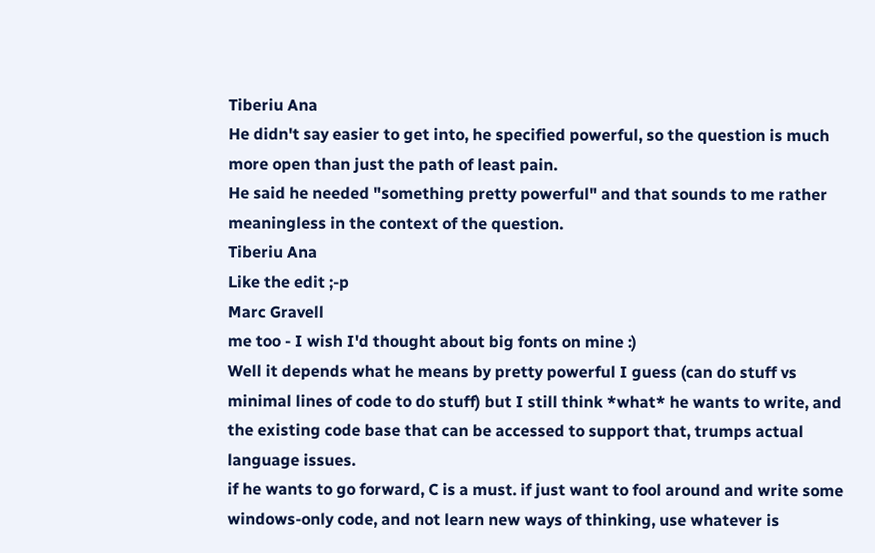Tiberiu Ana
He didn't say easier to get into, he specified powerful, so the question is much more open than just the path of least pain.
He said he needed "something pretty powerful" and that sounds to me rather meaningless in the context of the question.
Tiberiu Ana
Like the edit ;-p
Marc Gravell
me too - I wish I'd thought about big fonts on mine :)
Well it depends what he means by pretty powerful I guess (can do stuff vs minimal lines of code to do stuff) but I still think *what* he wants to write, and the existing code base that can be accessed to support that, trumps actual language issues.
if he wants to go forward, C is a must. if just want to fool around and write some windows-only code, and not learn new ways of thinking, use whatever is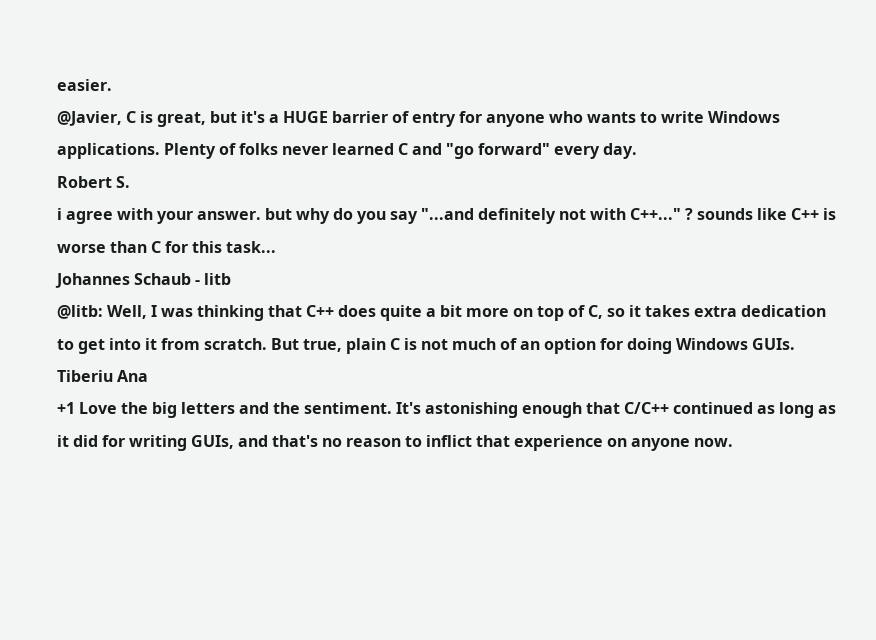easier.
@Javier, C is great, but it's a HUGE barrier of entry for anyone who wants to write Windows applications. Plenty of folks never learned C and "go forward" every day.
Robert S.
i agree with your answer. but why do you say "...and definitely not with C++..." ? sounds like C++ is worse than C for this task...
Johannes Schaub - litb
@litb: Well, I was thinking that C++ does quite a bit more on top of C, so it takes extra dedication to get into it from scratch. But true, plain C is not much of an option for doing Windows GUIs.
Tiberiu Ana
+1 Love the big letters and the sentiment. It's astonishing enough that C/C++ continued as long as it did for writing GUIs, and that's no reason to inflict that experience on anyone now.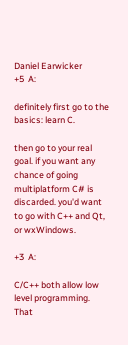Daniel Earwicker
+5  A:

definitely first go to the basics: learn C.

then go to your real goal. if you want any chance of going multiplatform C# is discarded. you'd want to go with C++ and Qt, or wxWindows.

+3  A:

C/C++ both allow low level programming. That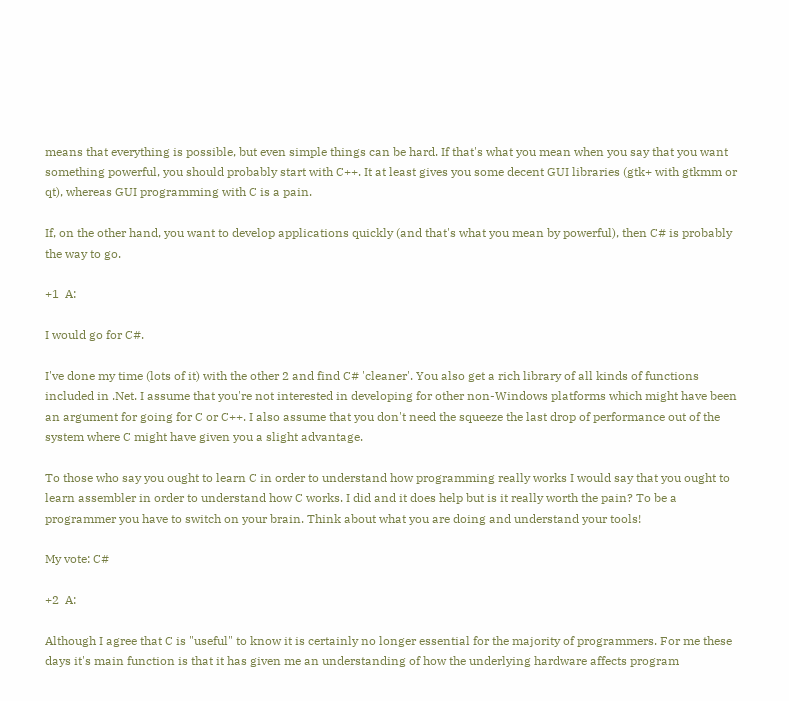means that everything is possible, but even simple things can be hard. If that's what you mean when you say that you want something powerful, you should probably start with C++. It at least gives you some decent GUI libraries (gtk+ with gtkmm or qt), whereas GUI programming with C is a pain.

If, on the other hand, you want to develop applications quickly (and that's what you mean by powerful), then C# is probably the way to go.

+1  A:

I would go for C#.

I've done my time (lots of it) with the other 2 and find C# 'cleaner'. You also get a rich library of all kinds of functions included in .Net. I assume that you're not interested in developing for other non-Windows platforms which might have been an argument for going for C or C++. I also assume that you don't need the squeeze the last drop of performance out of the system where C might have given you a slight advantage.

To those who say you ought to learn C in order to understand how programming really works I would say that you ought to learn assembler in order to understand how C works. I did and it does help but is it really worth the pain? To be a programmer you have to switch on your brain. Think about what you are doing and understand your tools!

My vote: C#

+2  A:

Although I agree that C is "useful" to know it is certainly no longer essential for the majority of programmers. For me these days it's main function is that it has given me an understanding of how the underlying hardware affects program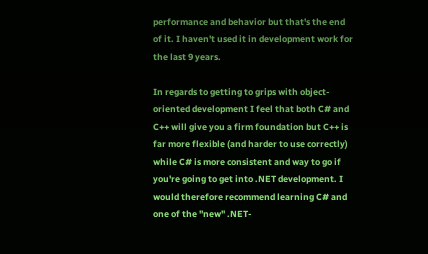performance and behavior but that's the end of it. I haven't used it in development work for the last 9 years.

In regards to getting to grips with object-oriented development I feel that both C# and C++ will give you a firm foundation but C++ is far more flexible (and harder to use correctly) while C# is more consistent and way to go if you're going to get into .NET development. I would therefore recommend learning C# and one of the "new" .NET-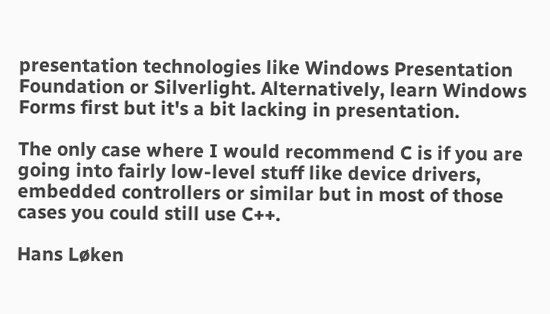presentation technologies like Windows Presentation Foundation or Silverlight. Alternatively, learn Windows Forms first but it's a bit lacking in presentation.

The only case where I would recommend C is if you are going into fairly low-level stuff like device drivers, embedded controllers or similar but in most of those cases you could still use C++.

Hans Løken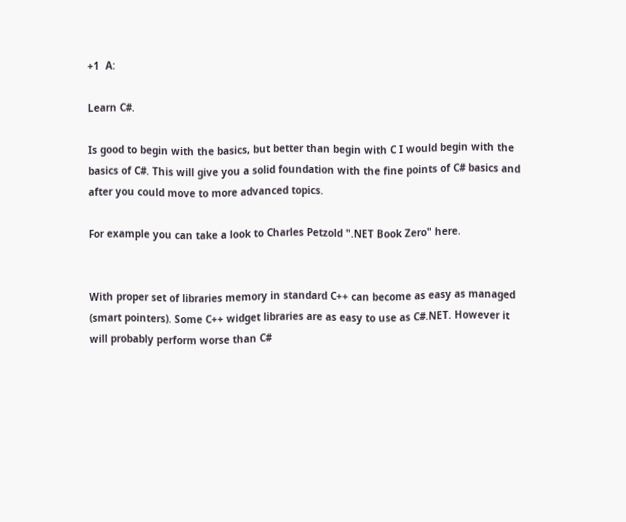+1  A:

Learn C#.

Is good to begin with the basics, but better than begin with C I would begin with the basics of C#. This will give you a solid foundation with the fine points of C# basics and after you could move to more advanced topics.

For example you can take a look to Charles Petzold ".NET Book Zero" here.


With proper set of libraries memory in standard C++ can become as easy as managed (smart pointers). Some C++ widget libraries are as easy to use as C#.NET. However it will probably perform worse than C#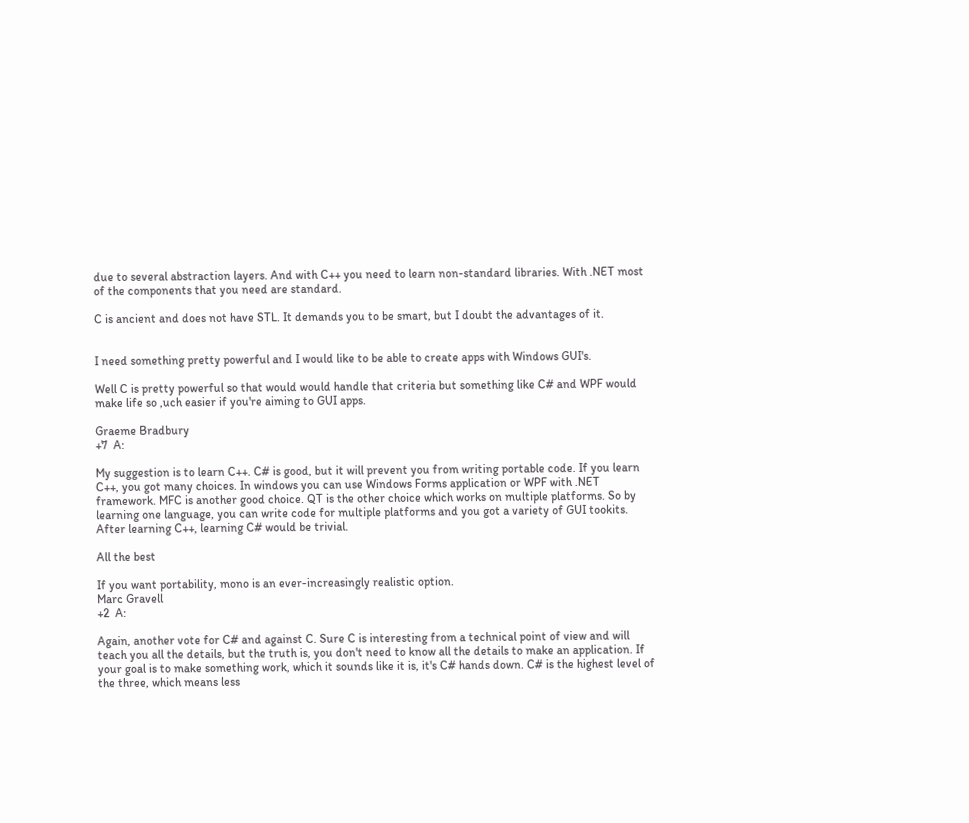due to several abstraction layers. And with C++ you need to learn non-standard libraries. With .NET most of the components that you need are standard.

C is ancient and does not have STL. It demands you to be smart, but I doubt the advantages of it.


I need something pretty powerful and I would like to be able to create apps with Windows GUI's.

Well C is pretty powerful so that would would handle that criteria but something like C# and WPF would make life so ,uch easier if you're aiming to GUI apps.

Graeme Bradbury
+7  A:

My suggestion is to learn C++. C# is good, but it will prevent you from writing portable code. If you learn C++, you got many choices. In windows you can use Windows Forms application or WPF with .NET framework. MFC is another good choice. QT is the other choice which works on multiple platforms. So by learning one language, you can write code for multiple platforms and you got a variety of GUI tookits. After learning C++, learning C# would be trivial.

All the best

If you want portability, mono is an ever-increasingly realistic option.
Marc Gravell
+2  A:

Again, another vote for C# and against C. Sure C is interesting from a technical point of view and will teach you all the details, but the truth is, you don't need to know all the details to make an application. If your goal is to make something work, which it sounds like it is, it's C# hands down. C# is the highest level of the three, which means less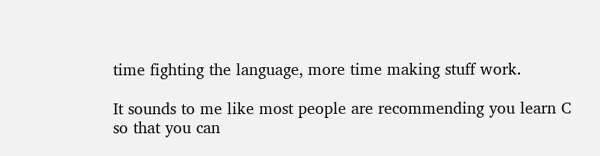time fighting the language, more time making stuff work.

It sounds to me like most people are recommending you learn C so that you can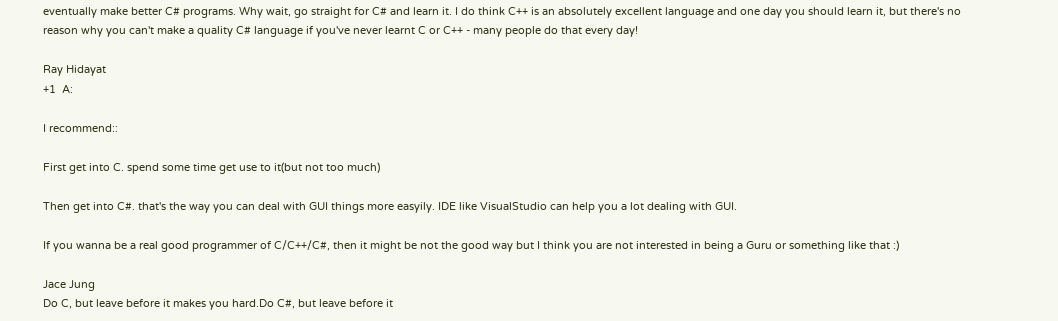eventually make better C# programs. Why wait, go straight for C# and learn it. I do think C++ is an absolutely excellent language and one day you should learn it, but there's no reason why you can't make a quality C# language if you've never learnt C or C++ - many people do that every day!

Ray Hidayat
+1  A:

I recommend::

First get into C. spend some time get use to it(but not too much)

Then get into C#. that's the way you can deal with GUI things more easyily. IDE like VisualStudio can help you a lot dealing with GUI.

If you wanna be a real good programmer of C/C++/C#, then it might be not the good way but I think you are not interested in being a Guru or something like that :)

Jace Jung
Do C, but leave before it makes you hard.Do C#, but leave before it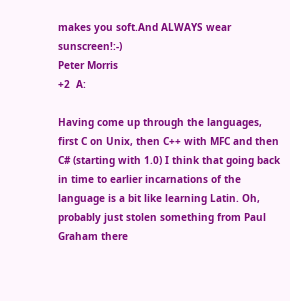makes you soft.And ALWAYS wear sunscreen!:-)
Peter Morris
+2  A:

Having come up through the languages, first C on Unix, then C++ with MFC and then C# (starting with 1.0) I think that going back in time to earlier incarnations of the language is a bit like learning Latin. Oh, probably just stolen something from Paul Graham there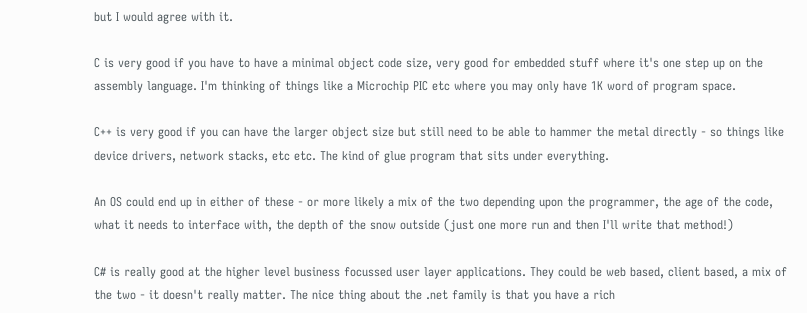but I would agree with it.

C is very good if you have to have a minimal object code size, very good for embedded stuff where it's one step up on the assembly language. I'm thinking of things like a Microchip PIC etc where you may only have 1K word of program space.

C++ is very good if you can have the larger object size but still need to be able to hammer the metal directly - so things like device drivers, network stacks, etc etc. The kind of glue program that sits under everything.

An OS could end up in either of these - or more likely a mix of the two depending upon the programmer, the age of the code, what it needs to interface with, the depth of the snow outside (just one more run and then I'll write that method!)

C# is really good at the higher level business focussed user layer applications. They could be web based, client based, a mix of the two - it doesn't really matter. The nice thing about the .net family is that you have a rich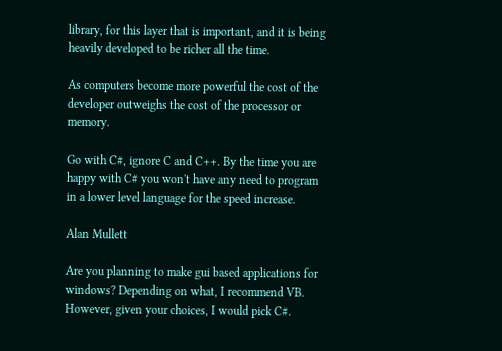library, for this layer that is important, and it is being heavily developed to be richer all the time.

As computers become more powerful the cost of the developer outweighs the cost of the processor or memory.

Go with C#, ignore C and C++. By the time you are happy with C# you won't have any need to program in a lower level language for the speed increase.

Alan Mullett

Are you planning to make gui based applications for windows? Depending on what, I recommend VB. However, given your choices, I would pick C#.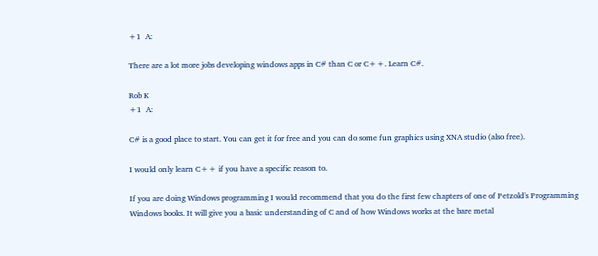+1  A:

There are a lot more jobs developing windows apps in C# than C or C++. Learn C#.

Rob K
+1  A:

C# is a good place to start. You can get it for free and you can do some fun graphics using XNA studio (also free).

I would only learn C++ if you have a specific reason to.

If you are doing Windows programming I would recommend that you do the first few chapters of one of Petzold's Programming Windows books. It will give you a basic understanding of C and of how Windows works at the bare metal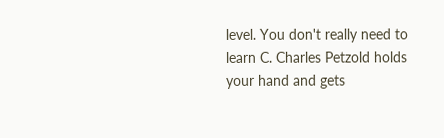level. You don't really need to learn C. Charles Petzold holds your hand and gets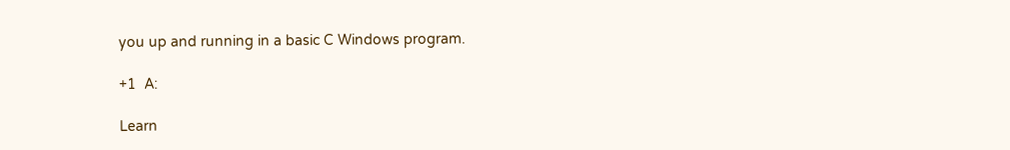you up and running in a basic C Windows program.

+1  A:

Learn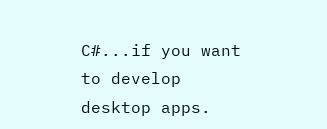C#...if you want to develop desktop apps.